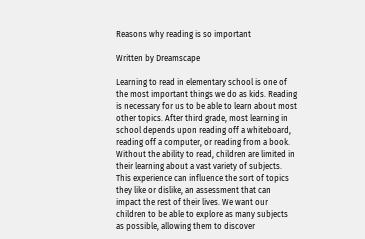Reasons why reading is so important

Written by Dreamscape

Learning to read in elementary school is one of the most important things we do as kids. Reading is necessary for us to be able to learn about most other topics. After third grade, most learning in school depends upon reading off a whiteboard, reading off a computer, or reading from a book. Without the ability to read, children are limited in their learning about a vast variety of subjects. This experience can influence the sort of topics they like or dislike, an assessment that can impact the rest of their lives. We want our children to be able to explore as many subjects as possible, allowing them to discover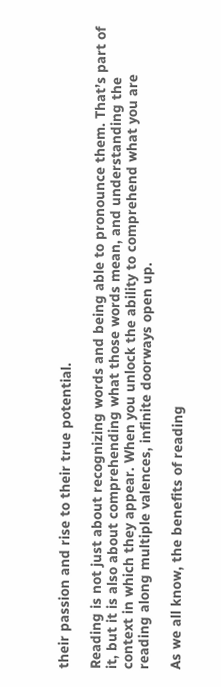their passion and rise to their true potential.

Reading is not just about recognizing words and being able to pronounce them. That’s part of it, but it is also about comprehending what those words mean, and understanding the context in which they appear. When you unlock the ability to comprehend what you are reading along multiple valences, infinite doorways open up.

As we all know, the benefits of reading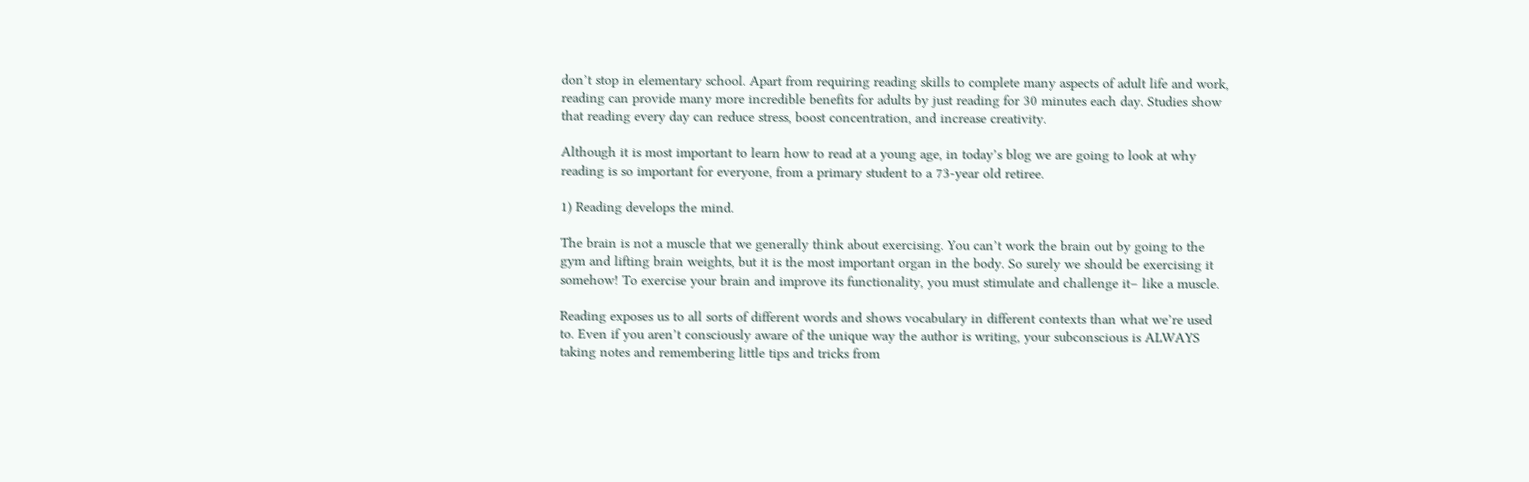don’t stop in elementary school. Apart from requiring reading skills to complete many aspects of adult life and work, reading can provide many more incredible benefits for adults by just reading for 30 minutes each day. Studies show that reading every day can reduce stress, boost concentration, and increase creativity.

Although it is most important to learn how to read at a young age, in today’s blog we are going to look at why reading is so important for everyone, from a primary student to a 73-year old retiree.

1) Reading develops the mind.

The brain is not a muscle that we generally think about exercising. You can’t work the brain out by going to the gym and lifting brain weights, but it is the most important organ in the body. So surely we should be exercising it somehow! To exercise your brain and improve its functionality, you must stimulate and challenge it– like a muscle.

Reading exposes us to all sorts of different words and shows vocabulary in different contexts than what we’re used to. Even if you aren’t consciously aware of the unique way the author is writing, your subconscious is ALWAYS taking notes and remembering little tips and tricks from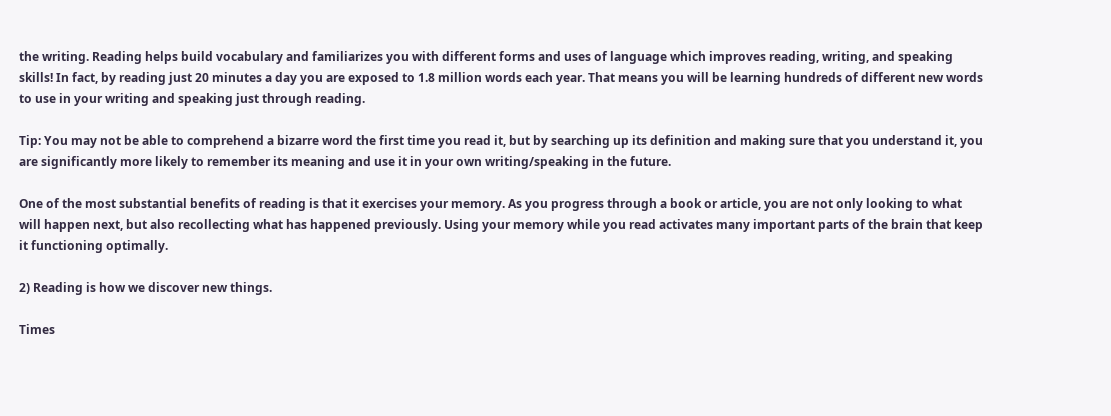the writing. Reading helps build vocabulary and familiarizes you with different forms and uses of language which improves reading, writing, and speaking skills! In fact, by reading just 20 minutes a day you are exposed to 1.8 million words each year. That means you will be learning hundreds of different new words to use in your writing and speaking just through reading.

Tip: You may not be able to comprehend a bizarre word the first time you read it, but by searching up its definition and making sure that you understand it, you are significantly more likely to remember its meaning and use it in your own writing/speaking in the future.

One of the most substantial benefits of reading is that it exercises your memory. As you progress through a book or article, you are not only looking to what will happen next, but also recollecting what has happened previously. Using your memory while you read activates many important parts of the brain that keep it functioning optimally.

2) Reading is how we discover new things.

Times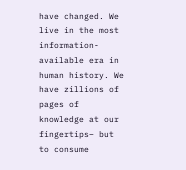have changed. We live in the most information-available era in human history. We have zillions of pages of knowledge at our fingertips– but to consume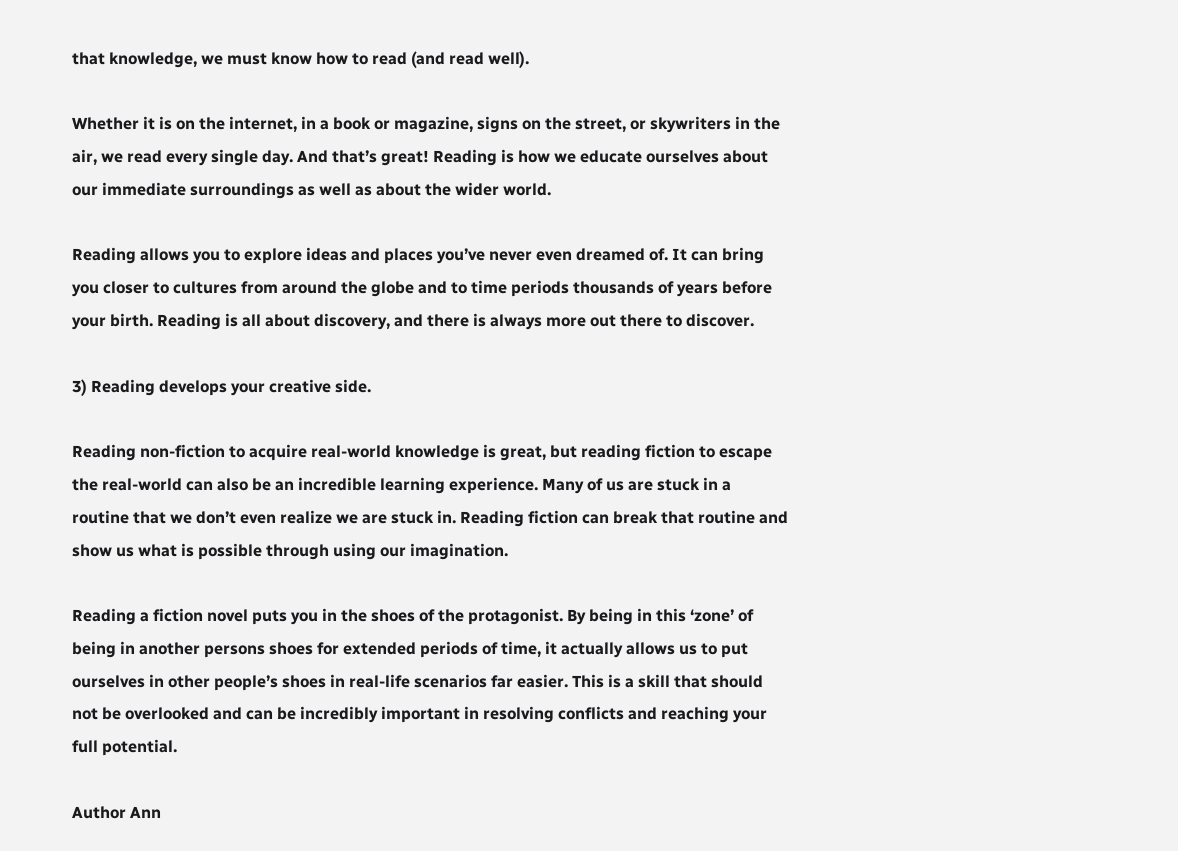that knowledge, we must know how to read (and read well).

Whether it is on the internet, in a book or magazine, signs on the street, or skywriters in the air, we read every single day. And that’s great! Reading is how we educate ourselves about our immediate surroundings as well as about the wider world.

Reading allows you to explore ideas and places you’ve never even dreamed of. It can bring you closer to cultures from around the globe and to time periods thousands of years before your birth. Reading is all about discovery, and there is always more out there to discover.

3) Reading develops your creative side.

Reading non-fiction to acquire real-world knowledge is great, but reading fiction to escape the real-world can also be an incredible learning experience. Many of us are stuck in a routine that we don’t even realize we are stuck in. Reading fiction can break that routine and show us what is possible through using our imagination.

Reading a fiction novel puts you in the shoes of the protagonist. By being in this ‘zone’ of being in another persons shoes for extended periods of time, it actually allows us to put ourselves in other people’s shoes in real-life scenarios far easier. This is a skill that should not be overlooked and can be incredibly important in resolving conflicts and reaching your full potential.

Author Ann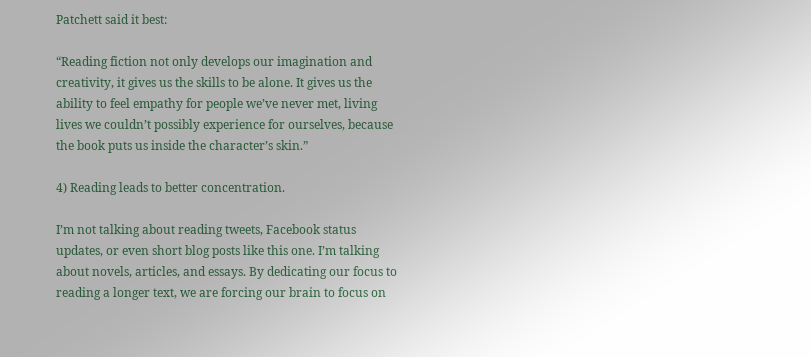Patchett said it best:

“Reading fiction not only develops our imagination and creativity, it gives us the skills to be alone. It gives us the ability to feel empathy for people we’ve never met, living lives we couldn’t possibly experience for ourselves, because the book puts us inside the character’s skin.”

4) Reading leads to better concentration.

I’m not talking about reading tweets, Facebook status updates, or even short blog posts like this one. I’m talking about novels, articles, and essays. By dedicating our focus to reading a longer text, we are forcing our brain to focus on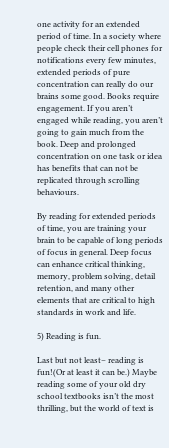one activity for an extended period of time. In a society where people check their cell phones for notifications every few minutes, extended periods of pure concentration can really do our brains some good. Books require engagement. If you aren’t engaged while reading, you aren’t going to gain much from the book. Deep and prolonged concentration on one task or idea has benefits that can not be replicated through scrolling behaviours.

By reading for extended periods of time, you are training your brain to be capable of long periods of focus in general. Deep focus can enhance critical thinking, memory, problem solving, detail retention, and many other elements that are critical to high standards in work and life.

5) Reading is fun.

Last but not least– reading is fun!(Or at least it can be.) Maybe reading some of your old dry school textbooks isn’t the most thrilling, but the world of text is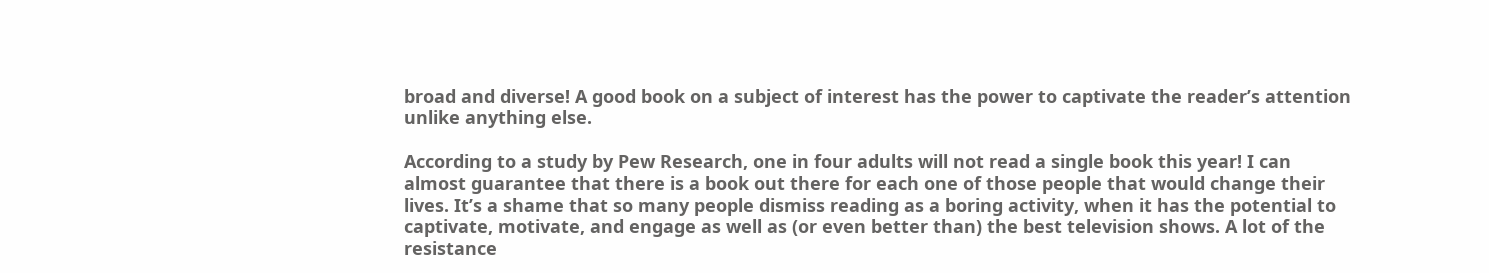broad and diverse! A good book on a subject of interest has the power to captivate the reader’s attention unlike anything else.

According to a study by Pew Research, one in four adults will not read a single book this year! I can almost guarantee that there is a book out there for each one of those people that would change their lives. It’s a shame that so many people dismiss reading as a boring activity, when it has the potential to captivate, motivate, and engage as well as (or even better than) the best television shows. A lot of the resistance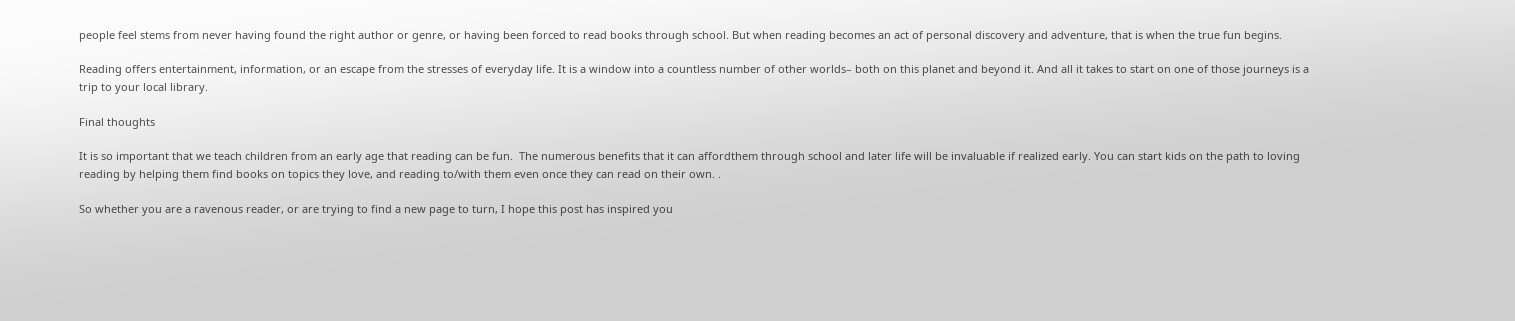people feel stems from never having found the right author or genre, or having been forced to read books through school. But when reading becomes an act of personal discovery and adventure, that is when the true fun begins.

Reading offers entertainment, information, or an escape from the stresses of everyday life. It is a window into a countless number of other worlds– both on this planet and beyond it. And all it takes to start on one of those journeys is a trip to your local library.

Final thoughts

It is so important that we teach children from an early age that reading can be fun.  The numerous benefits that it can affordthem through school and later life will be invaluable if realized early. You can start kids on the path to loving reading by helping them find books on topics they love, and reading to/with them even once they can read on their own. .

So whether you are a ravenous reader, or are trying to find a new page to turn, I hope this post has inspired you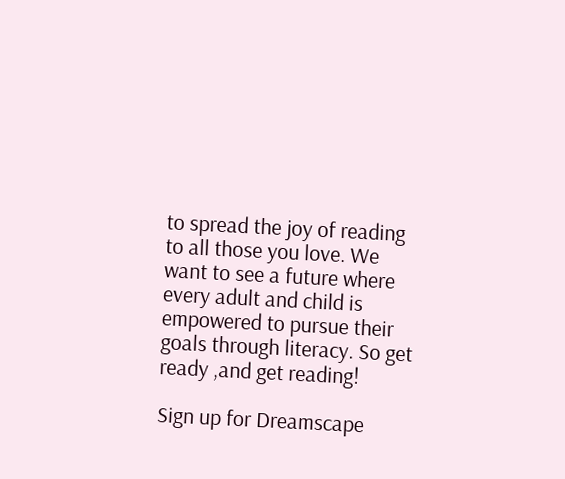to spread the joy of reading to all those you love. We want to see a future where every adult and child is empowered to pursue their goals through literacy. So get ready ,and get reading!

Sign up for Dreamscape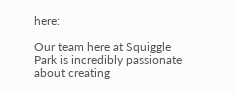here:

Our team here at Squiggle Park is incredibly passionate about creating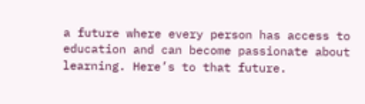a future where every person has access to education and can become passionate about learning. Here’s to that future.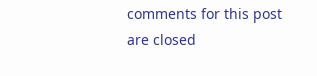comments for this post are closed